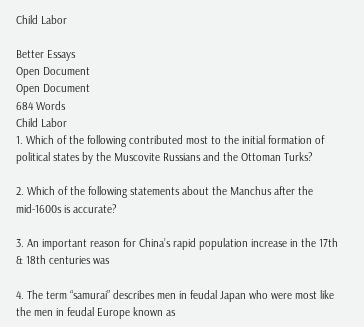Child Labor

Better Essays
Open Document
Open Document
684 Words
Child Labor
1. Which of the following contributed most to the initial formation of political states by the Muscovite Russians and the Ottoman Turks?

2. Which of the following statements about the Manchus after the mid-1600s is accurate?

3. An important reason for China’s rapid population increase in the 17th & 18th centuries was

4. The term “samurai” describes men in feudal Japan who were most like the men in feudal Europe known as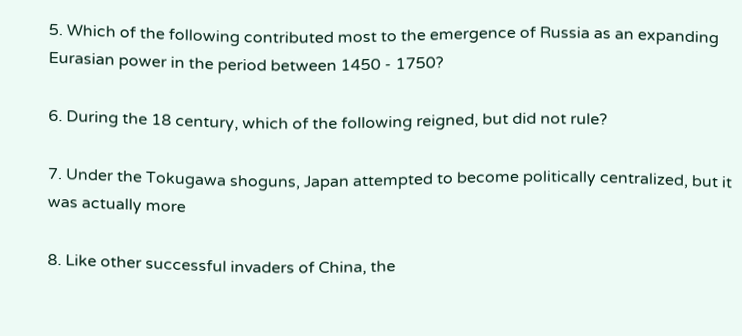5. Which of the following contributed most to the emergence of Russia as an expanding Eurasian power in the period between 1450 - 1750?

6. During the 18 century, which of the following reigned, but did not rule?

7. Under the Tokugawa shoguns, Japan attempted to become politically centralized, but it was actually more

8. Like other successful invaders of China, the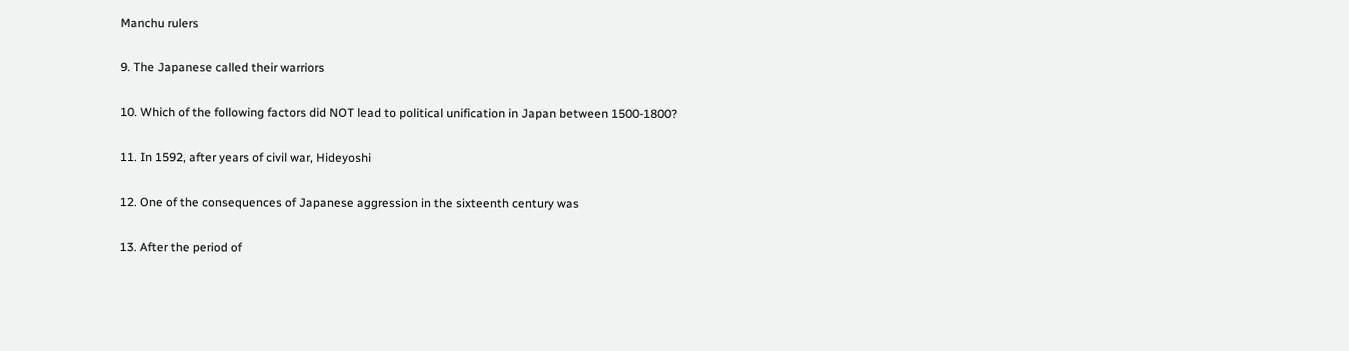Manchu rulers

9. The Japanese called their warriors

10. Which of the following factors did NOT lead to political unification in Japan between 1500-1800?

11. In 1592, after years of civil war, Hideyoshi

12. One of the consequences of Japanese aggression in the sixteenth century was

13. After the period of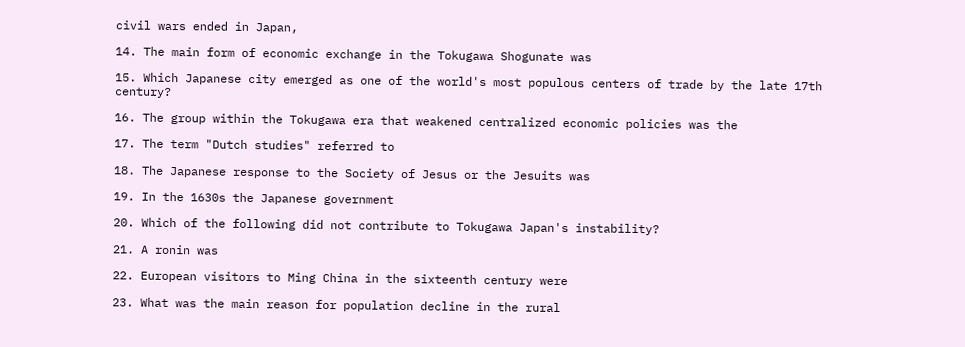civil wars ended in Japan,

14. The main form of economic exchange in the Tokugawa Shogunate was

15. Which Japanese city emerged as one of the world's most populous centers of trade by the late 17th century?

16. The group within the Tokugawa era that weakened centralized economic policies was the

17. The term "Dutch studies" referred to

18. The Japanese response to the Society of Jesus or the Jesuits was

19. In the 1630s the Japanese government

20. Which of the following did not contribute to Tokugawa Japan's instability?

21. A ronin was

22. European visitors to Ming China in the sixteenth century were

23. What was the main reason for population decline in the rural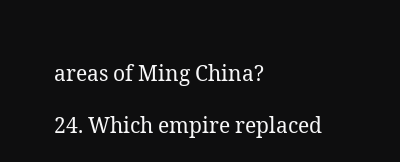areas of Ming China?

24. Which empire replaced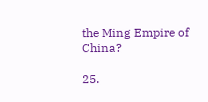the Ming Empire of China?

25.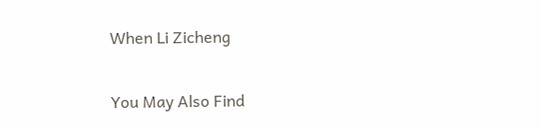When Li Zicheng

You May Also Find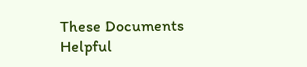These Documents Helpful